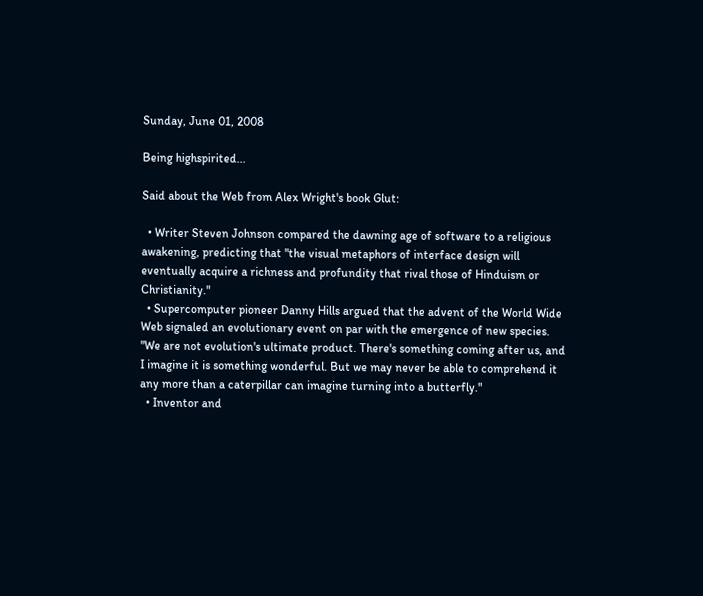Sunday, June 01, 2008

Being highspirited...

Said about the Web from Alex Wright's book Glut:

  • Writer Steven Johnson compared the dawning age of software to a religious awakening, predicting that "the visual metaphors of interface design will eventually acquire a richness and profundity that rival those of Hinduism or Christianity."
  • Supercomputer pioneer Danny Hills argued that the advent of the World Wide Web signaled an evolutionary event on par with the emergence of new species. "We are not evolution's ultimate product. There's something coming after us, and I imagine it is something wonderful. But we may never be able to comprehend it any more than a caterpillar can imagine turning into a butterfly."
  • Inventor and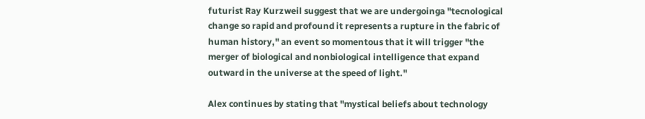futurist Ray Kurzweil suggest that we are undergoinga "tecnological change so rapid and profound it represents a rupture in the fabric of human history," an event so momentous that it will trigger "the merger of biological and nonbiological intelligence that expand outward in the universe at the speed of light."

Alex continues by stating that "mystical beliefs about technology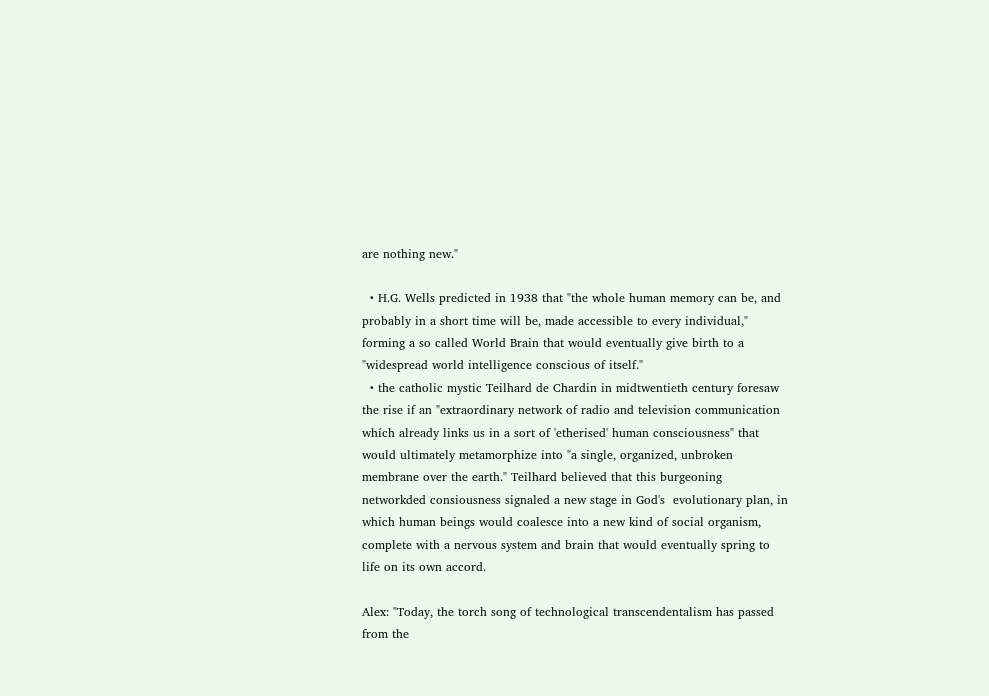are nothing new."

  • H.G. Wells predicted in 1938 that "the whole human memory can be, and probably in a short time will be, made accessible to every individual," forming a so called World Brain that would eventually give birth to a "widespread world intelligence conscious of itself."
  • the catholic mystic Teilhard de Chardin in midtwentieth century foresaw the rise if an "extraordinary network of radio and television communication whích already links us in a sort of 'etherised' human consciousness" that would ultimately metamorphize into "a single, organized, unbroken membrane over the earth." Teilhard believed that this burgeoning networkded consiousness signaled a new stage in God's  evolutionary plan, in which human beings would coalesce into a new kind of social organism, complete with a nervous system and brain that would eventually spring to life on its own accord.

Alex: "Today, the torch song of technological transcendentalism has passed from the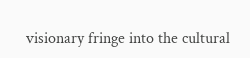visionary fringe into the cultural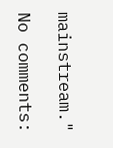mainstream."

No comments: